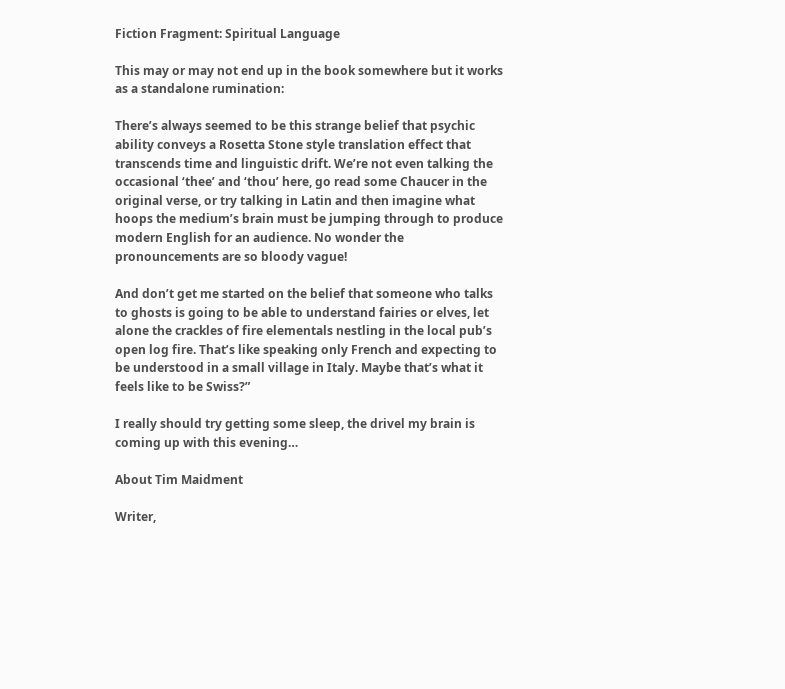Fiction Fragment: Spiritual Language

This may or may not end up in the book somewhere but it works as a standalone rumination:

There’s always seemed to be this strange belief that psychic ability conveys a Rosetta Stone style translation effect that transcends time and linguistic drift. We’re not even talking the occasional ‘thee’ and ‘thou’ here, go read some Chaucer in the original verse, or try talking in Latin and then imagine what hoops the medium’s brain must be jumping through to produce modern English for an audience. No wonder the pronouncements are so bloody vague!

And don’t get me started on the belief that someone who talks to ghosts is going to be able to understand fairies or elves, let alone the crackles of fire elementals nestling in the local pub’s open log fire. That’s like speaking only French and expecting to be understood in a small village in Italy. Maybe that’s what it feels like to be Swiss?”

I really should try getting some sleep, the drivel my brain is coming up with this evening…

About Tim Maidment

Writer,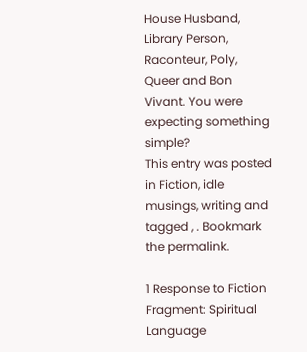House Husband, Library Person, Raconteur, Poly, Queer and Bon Vivant. You were expecting something simple?
This entry was posted in Fiction, idle musings, writing and tagged , . Bookmark the permalink.

1 Response to Fiction Fragment: Spiritual Language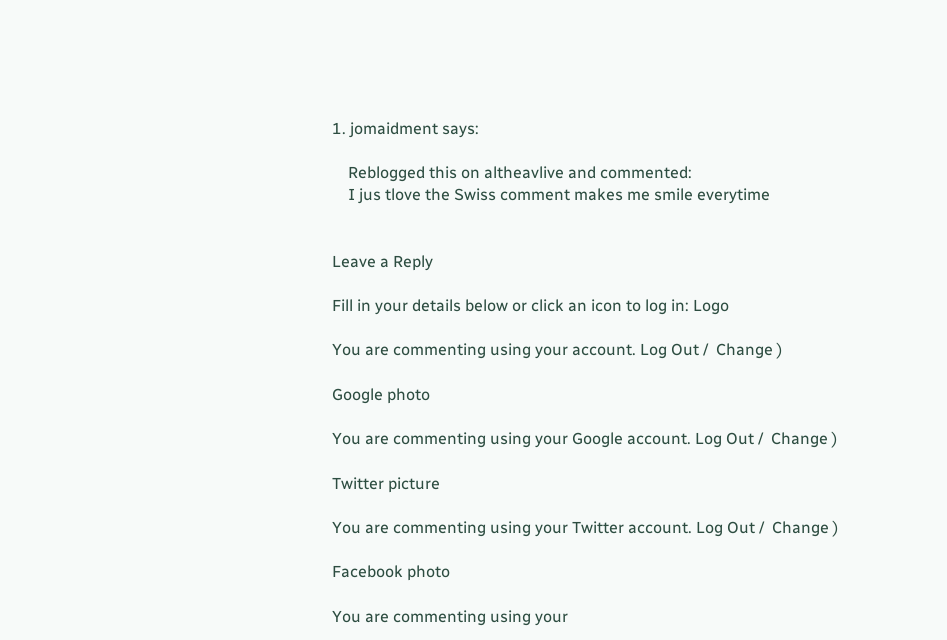1. jomaidment says:

    Reblogged this on altheavlive and commented:
    I jus tlove the Swiss comment makes me smile everytime


Leave a Reply

Fill in your details below or click an icon to log in: Logo

You are commenting using your account. Log Out /  Change )

Google photo

You are commenting using your Google account. Log Out /  Change )

Twitter picture

You are commenting using your Twitter account. Log Out /  Change )

Facebook photo

You are commenting using your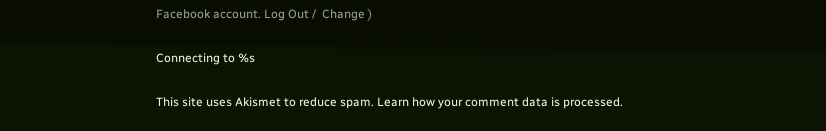Facebook account. Log Out /  Change )

Connecting to %s

This site uses Akismet to reduce spam. Learn how your comment data is processed.